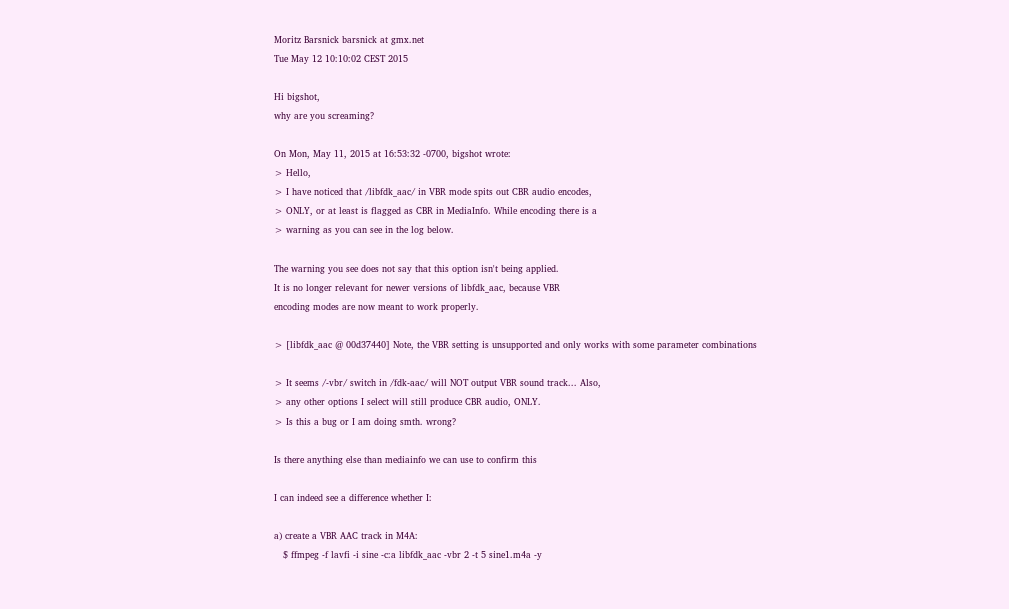Moritz Barsnick barsnick at gmx.net
Tue May 12 10:10:02 CEST 2015

Hi bigshot,
why are you screaming?

On Mon, May 11, 2015 at 16:53:32 -0700, bigshot wrote:
> Hello,
> I have noticed that /libfdk_aac/ in VBR mode spits out CBR audio encodes,
> ONLY, or at least is flagged as CBR in MediaInfo. While encoding there is a
> warning as you can see in the log below.

The warning you see does not say that this option isn't being applied.
It is no longer relevant for newer versions of libfdk_aac, because VBR
encoding modes are now meant to work properly.

> [libfdk_aac @ 00d37440] Note, the VBR setting is unsupported and only works with some parameter combinations

> It seems /-vbr/ switch in /fdk-aac/ will NOT output VBR sound track... Also,
> any other options I select will still produce CBR audio, ONLY.
> Is this a bug or I am doing smth. wrong?

Is there anything else than mediainfo we can use to confirm this

I can indeed see a difference whether I:

a) create a VBR AAC track in M4A:
   $ ffmpeg -f lavfi -i sine -c:a libfdk_aac -vbr 2 -t 5 sine1.m4a -y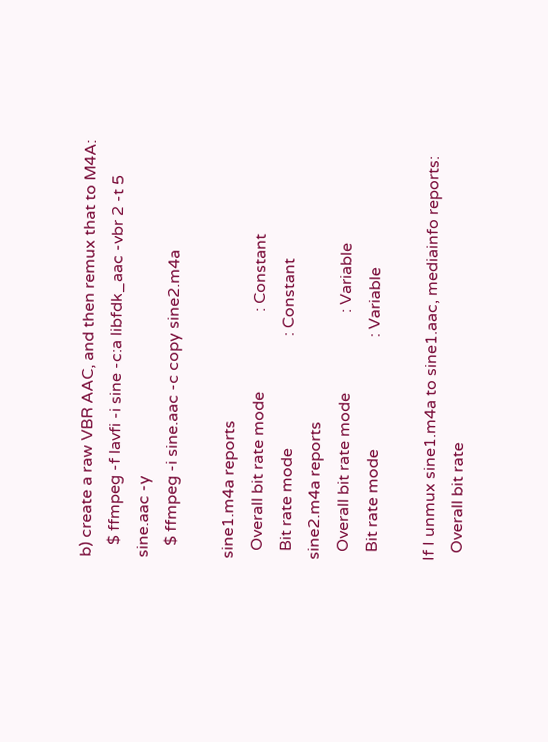b) create a raw VBR AAC, and then remux that to M4A:
   $ ffmpeg -f lavfi -i sine -c:a libfdk_aac -vbr 2 -t 5 sine.aac -y
   $ ffmpeg -i sine.aac -c copy sine2.m4a

sine1.m4a reports
  Overall bit rate mode                    : Constant
  Bit rate mode                            : Constant
sine2.m4a reports
  Overall bit rate mode                    : Variable
  Bit rate mode                            : Variable

If I unmux sine1.m4a to sine1.aac, mediainfo reports:
  Overall bit rate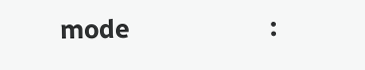mode                    :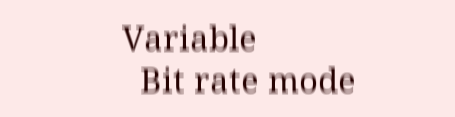Variable
  Bit rate mode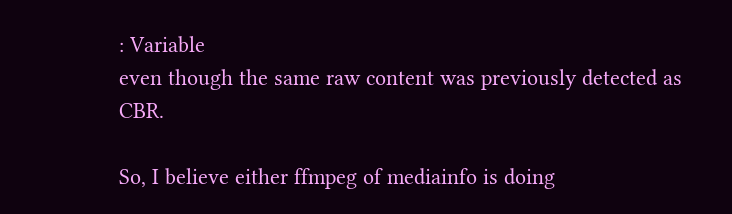: Variable
even though the same raw content was previously detected as CBR.

So, I believe either ffmpeg of mediainfo is doing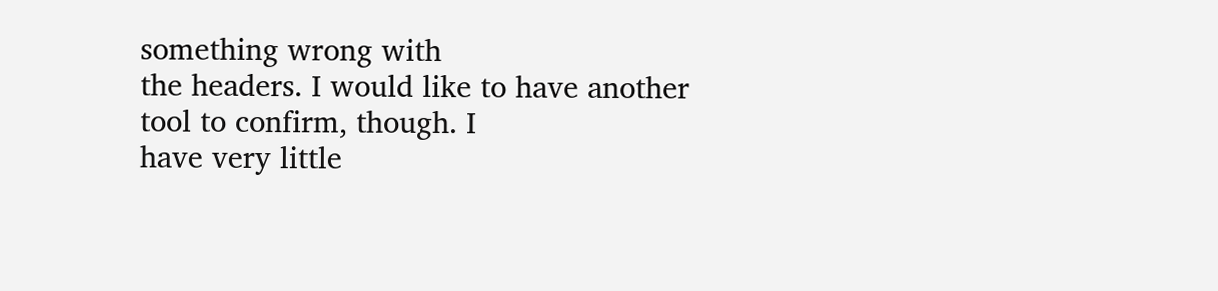something wrong with
the headers. I would like to have another tool to confirm, though. I
have very little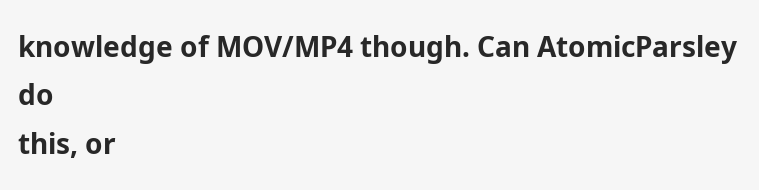knowledge of MOV/MP4 though. Can AtomicParsley do
this, or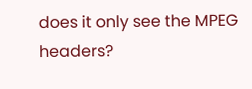does it only see the MPEG headers?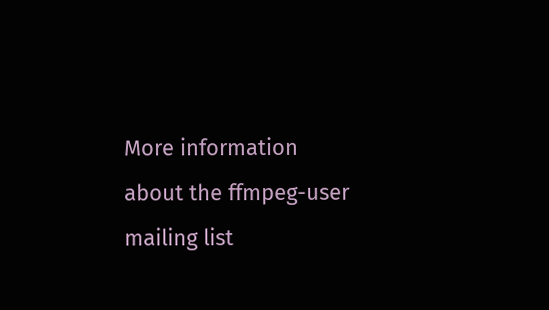More information about the ffmpeg-user mailing list